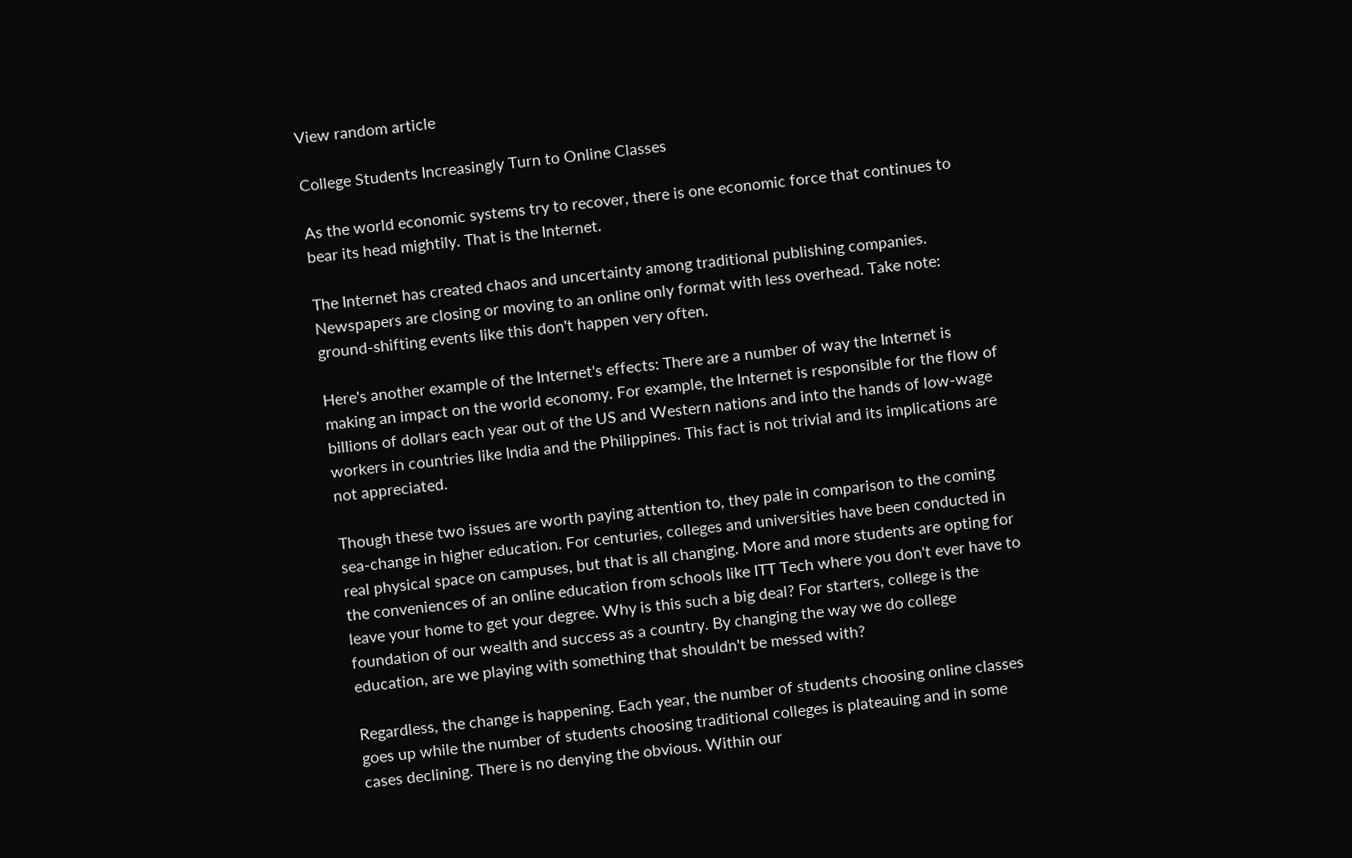View random article

College Students Increasingly Turn to Online Classes

As the world economic systems try to recover, there is one economic force that continues to bear its head mightily. That is the Internet.

The Internet has created chaos and uncertainty among traditional publishing companies. Newspapers are closing or moving to an online only format with less overhead. Take note: ground-shifting events like this don't happen very often.

Here's another example of the Internet's effects: There are a number of way the Internet is making an impact on the world economy. For example, the Internet is responsible for the flow of billions of dollars each year out of the US and Western nations and into the hands of low-wage workers in countries like India and the Philippines. This fact is not trivial and its implications are not appreciated.

Though these two issues are worth paying attention to, they pale in comparison to the coming sea-change in higher education. For centuries, colleges and universities have been conducted in real physical space on campuses, but that is all changing. More and more students are opting for the conveniences of an online education from schools like ITT Tech where you don't ever have to leave your home to get your degree. Why is this such a big deal? For starters, college is the foundation of our wealth and success as a country. By changing the way we do college education, are we playing with something that shouldn't be messed with?

Regardless, the change is happening. Each year, the number of students choosing online classes goes up while the number of students choosing traditional colleges is plateauing and in some cases declining. There is no denying the obvious. Within our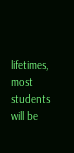lifetimes, most students will be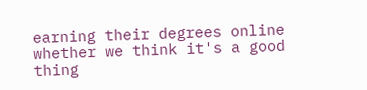earning their degrees online whether we think it's a good thing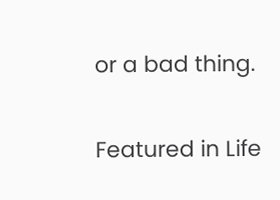or a bad thing.

Featured in Life